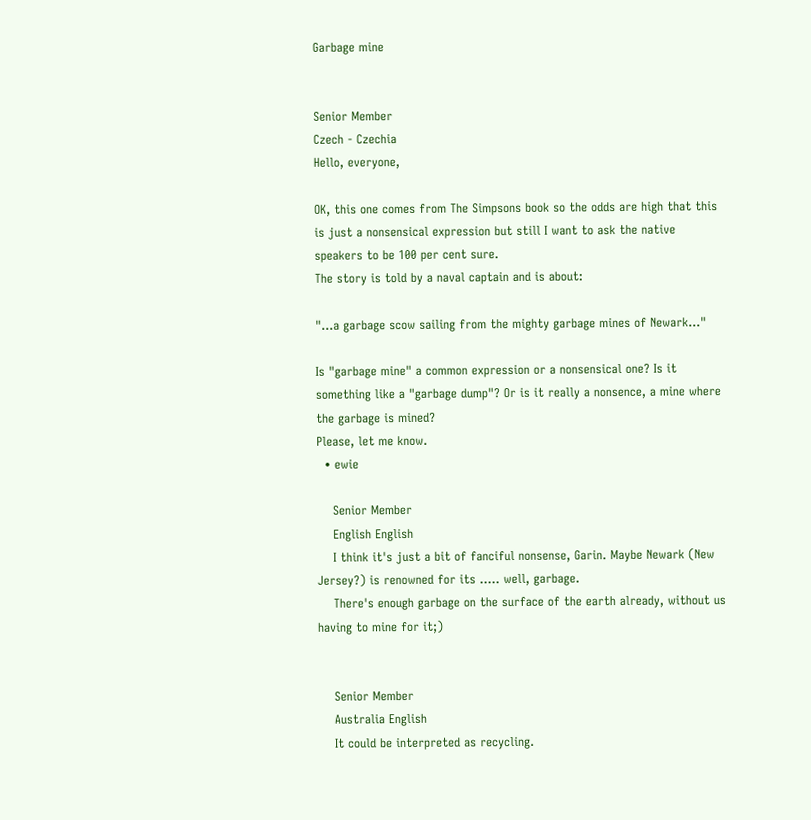Garbage mine


Senior Member
Czech - Czechia
Hello, everyone,

OK, this one comes from The Simpsons book so the odds are high that this is just a nonsensical expression but still I want to ask the native speakers to be 100 per cent sure.
The story is told by a naval captain and is about:

"...a garbage scow sailing from the mighty garbage mines of Newark..."

Is "garbage mine" a common expression or a nonsensical one? Is it something like a "garbage dump"? Or is it really a nonsence, a mine where the garbage is mined?
Please, let me know.
  • ewie

    Senior Member
    English English
    I think it's just a bit of fanciful nonsense, Garin. Maybe Newark (New Jersey?) is renowned for its ..... well, garbage.
    There's enough garbage on the surface of the earth already, without us having to mine for it;)


    Senior Member
    Australia English
    It could be interpreted as recycling.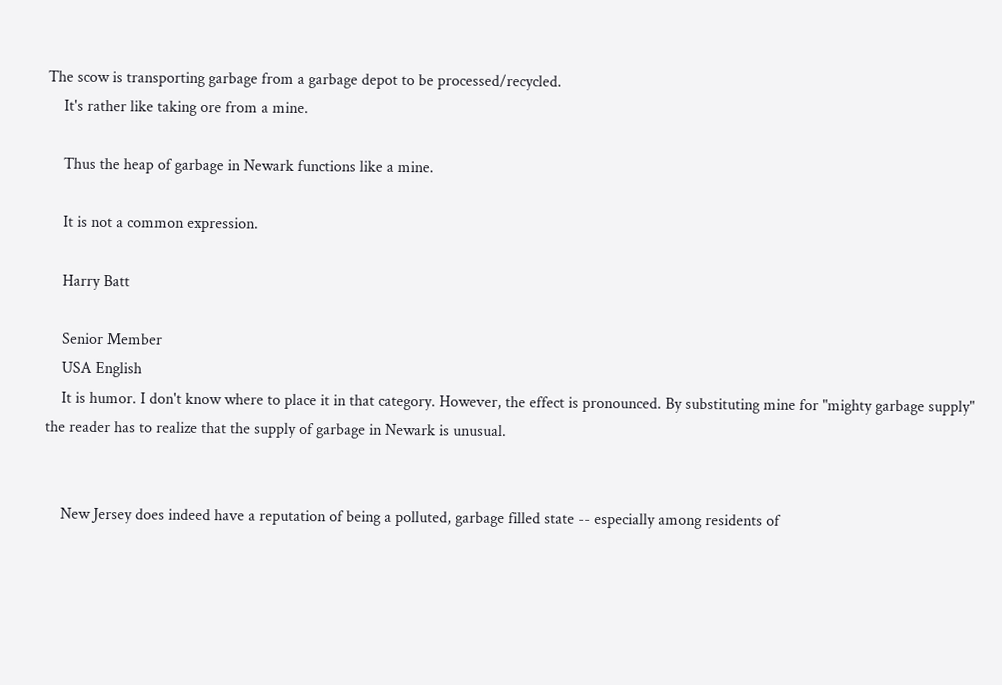The scow is transporting garbage from a garbage depot to be processed/recycled.
    It's rather like taking ore from a mine.

    Thus the heap of garbage in Newark functions like a mine.

    It is not a common expression.

    Harry Batt

    Senior Member
    USA English
    It is humor. I don't know where to place it in that category. However, the effect is pronounced. By substituting mine for "mighty garbage supply" the reader has to realize that the supply of garbage in Newark is unusual.


    New Jersey does indeed have a reputation of being a polluted, garbage filled state -- especially among residents of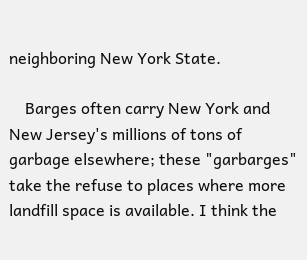neighboring New York State.

    Barges often carry New York and New Jersey's millions of tons of garbage elsewhere; these "garbarges" take the refuse to places where more landfill space is available. I think the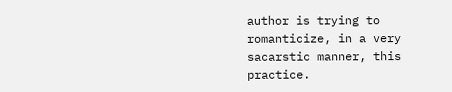author is trying to romanticize, in a very sacarstic manner, this practice.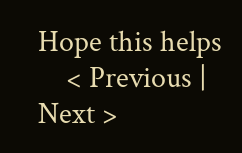Hope this helps
    < Previous | Next >